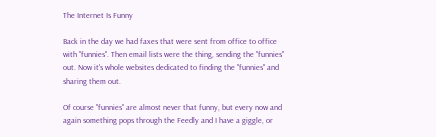The Internet Is Funny

Back in the day we had faxes that were sent from office to office with "funnies". Then email lists were the thing, sending the "funnies" out. Now it's whole websites dedicated to finding the "funnies" and sharing them out.

Of course "funnies" are almost never that funny, but every now and again something pops through the Feedly and I have a giggle, or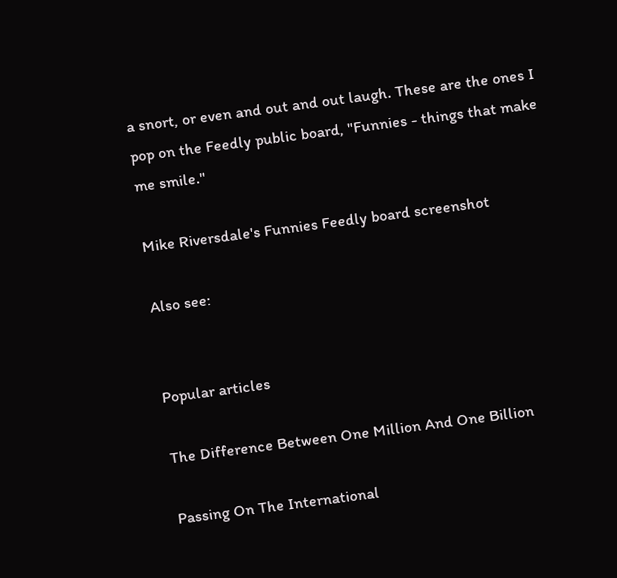a snort, or even and out and out laugh. These are the ones I pop on the Feedly public board, "Funnies - things that make me smile."

Mike Riversdale's Funnies Feedly board screenshot

Also see:


Popular articles

The Difference Between One Million And One Billion

Passing On The International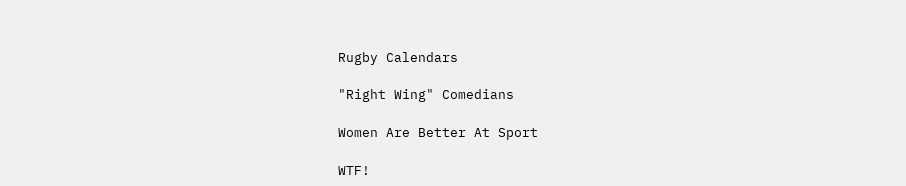Rugby Calendars

"Right Wing" Comedians

Women Are Better At Sport

WTF!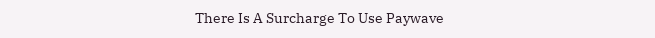There Is A Surcharge To Use Paywave